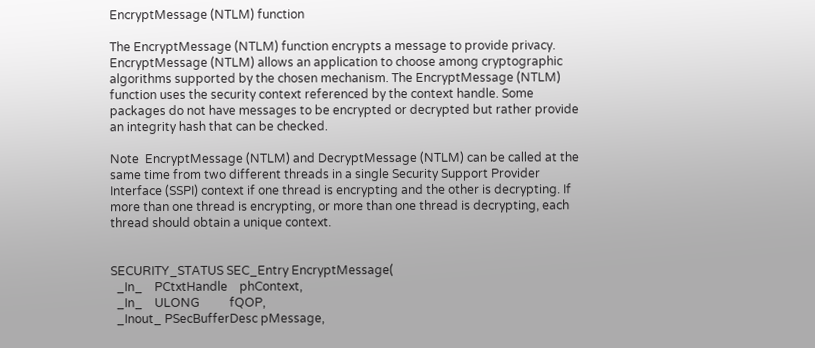EncryptMessage (NTLM) function

The EncryptMessage (NTLM) function encrypts a message to provide privacy. EncryptMessage (NTLM) allows an application to choose among cryptographic algorithms supported by the chosen mechanism. The EncryptMessage (NTLM) function uses the security context referenced by the context handle. Some packages do not have messages to be encrypted or decrypted but rather provide an integrity hash that can be checked.

Note  EncryptMessage (NTLM) and DecryptMessage (NTLM) can be called at the same time from two different threads in a single Security Support Provider Interface (SSPI) context if one thread is encrypting and the other is decrypting. If more than one thread is encrypting, or more than one thread is decrypting, each thread should obtain a unique context.


SECURITY_STATUS SEC_Entry EncryptMessage(
  _In_    PCtxtHandle    phContext,
  _In_    ULONG          fQOP,
  _Inout_ PSecBufferDesc pMessage,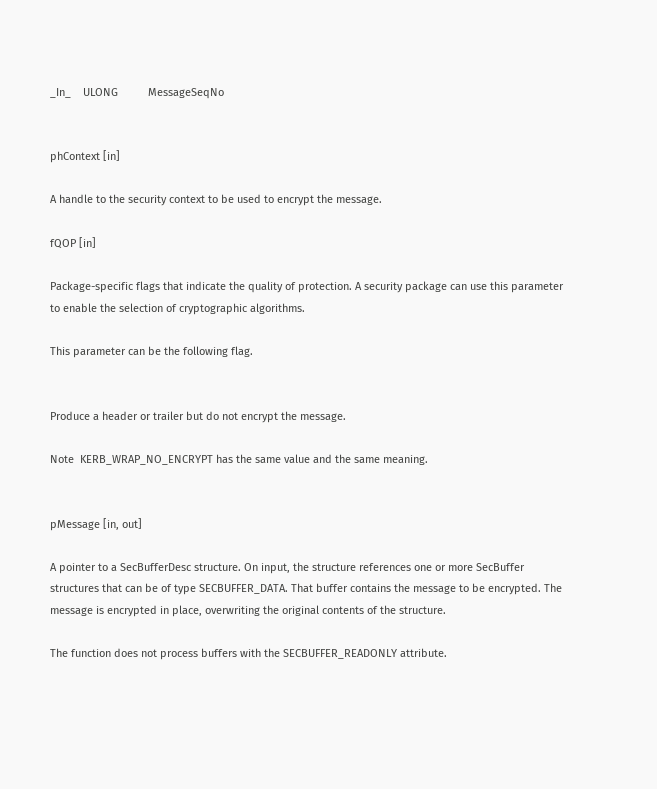_In_    ULONG          MessageSeqNo


phContext [in]

A handle to the security context to be used to encrypt the message.

fQOP [in]

Package-specific flags that indicate the quality of protection. A security package can use this parameter to enable the selection of cryptographic algorithms.

This parameter can be the following flag.


Produce a header or trailer but do not encrypt the message.

Note  KERB_WRAP_NO_ENCRYPT has the same value and the same meaning.


pMessage [in, out]

A pointer to a SecBufferDesc structure. On input, the structure references one or more SecBuffer structures that can be of type SECBUFFER_DATA. That buffer contains the message to be encrypted. The message is encrypted in place, overwriting the original contents of the structure.

The function does not process buffers with the SECBUFFER_READONLY attribute.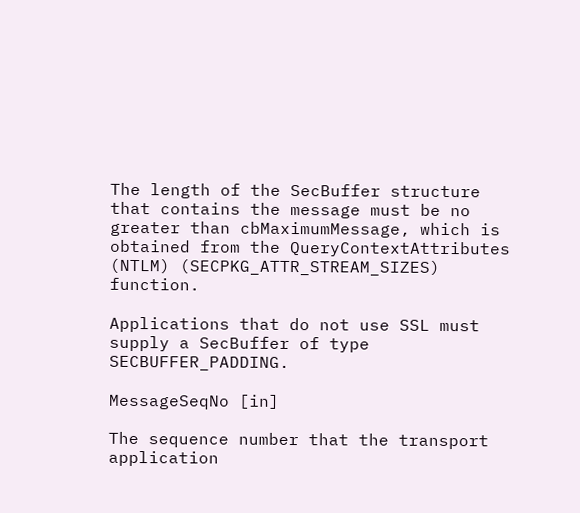The length of the SecBuffer structure that contains the message must be no greater than cbMaximumMessage, which is obtained from the QueryContextAttributes (NTLM) (SECPKG_ATTR_STREAM_SIZES) function.

Applications that do not use SSL must supply a SecBuffer of type SECBUFFER_PADDING.

MessageSeqNo [in]

The sequence number that the transport application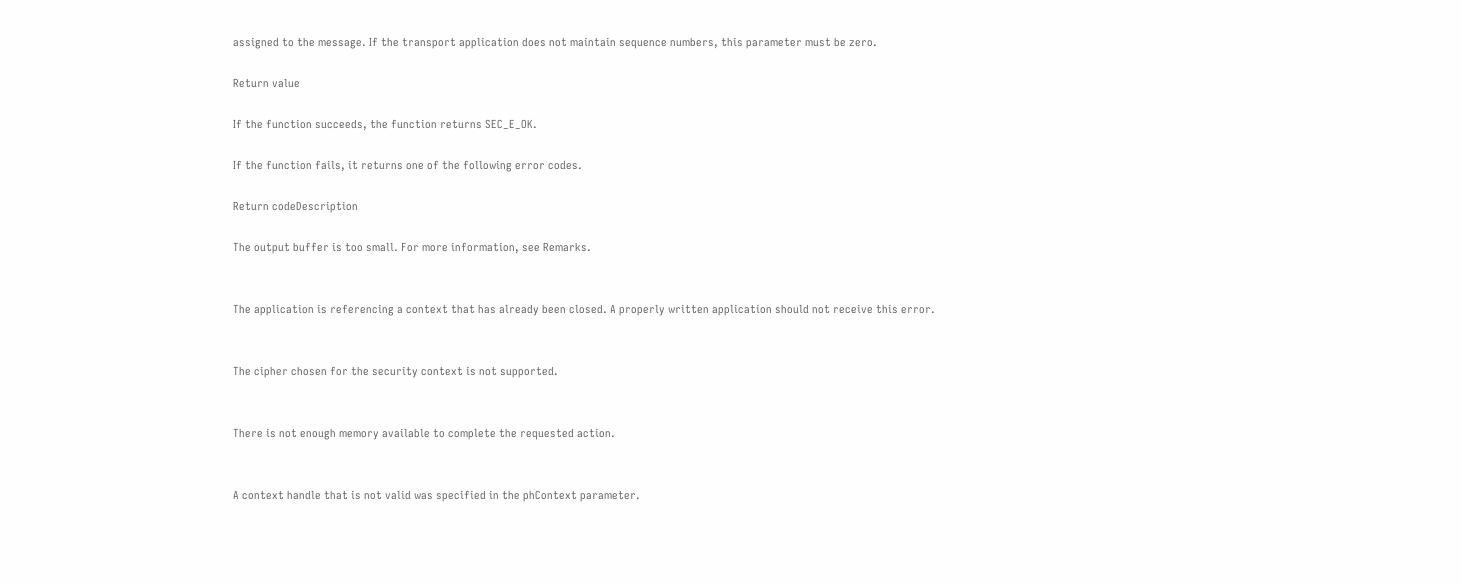assigned to the message. If the transport application does not maintain sequence numbers, this parameter must be zero.

Return value

If the function succeeds, the function returns SEC_E_OK.

If the function fails, it returns one of the following error codes.

Return codeDescription

The output buffer is too small. For more information, see Remarks.


The application is referencing a context that has already been closed. A properly written application should not receive this error.


The cipher chosen for the security context is not supported.


There is not enough memory available to complete the requested action.


A context handle that is not valid was specified in the phContext parameter.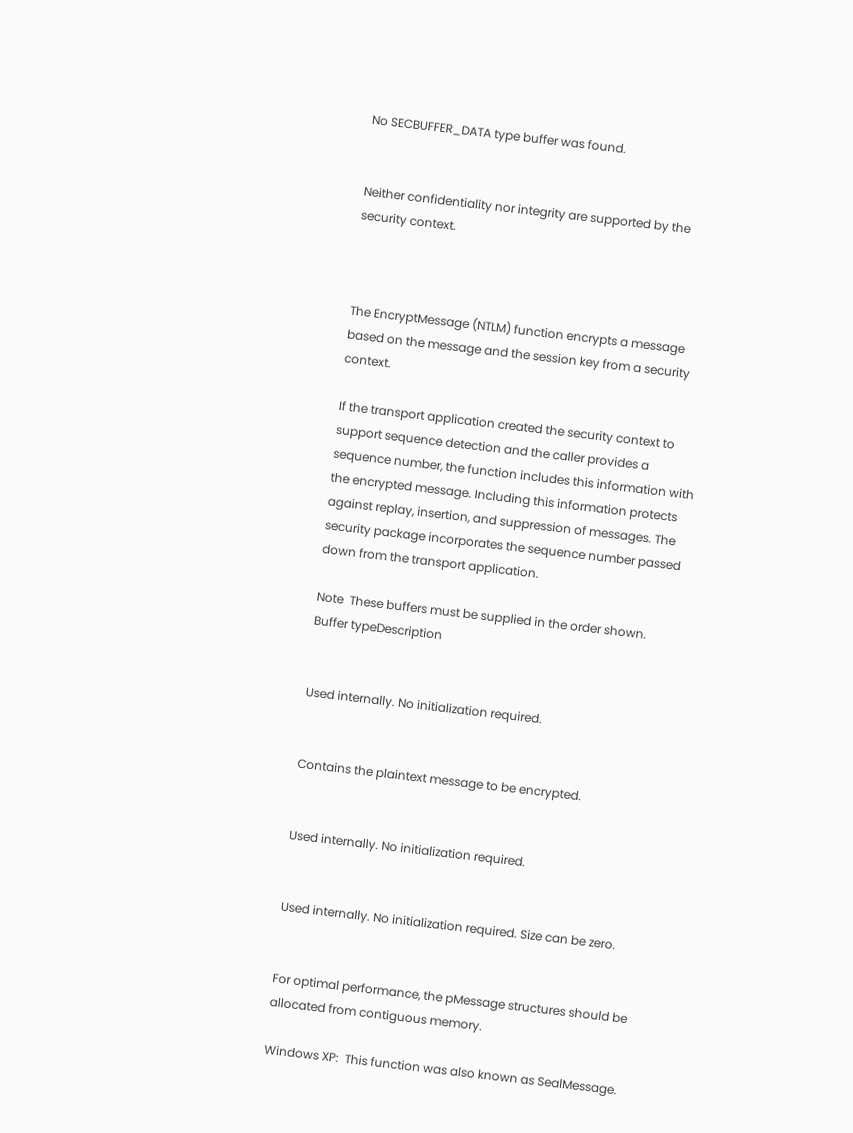No SECBUFFER_DATA type buffer was found.


Neither confidentiality nor integrity are supported by the security context.



The EncryptMessage (NTLM) function encrypts a message based on the message and the session key from a security context.

If the transport application created the security context to support sequence detection and the caller provides a sequence number, the function includes this information with the encrypted message. Including this information protects against replay, insertion, and suppression of messages. The security package incorporates the sequence number passed down from the transport application.

Note  These buffers must be supplied in the order shown.
Buffer typeDescription


Used internally. No initialization required.


Contains the plaintext message to be encrypted.


Used internally. No initialization required.


Used internally. No initialization required. Size can be zero.


For optimal performance, the pMessage structures should be allocated from contiguous memory.

Windows XP:  This function was also known as SealMessage.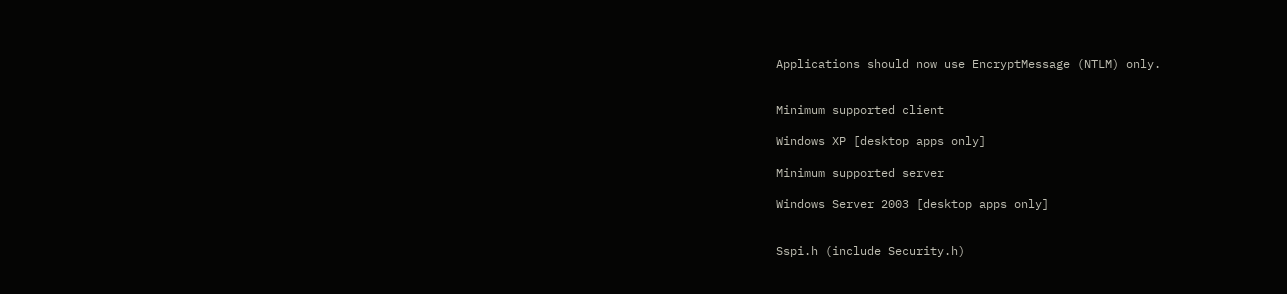Applications should now use EncryptMessage (NTLM) only.


Minimum supported client

Windows XP [desktop apps only]

Minimum supported server

Windows Server 2003 [desktop apps only]


Sspi.h (include Security.h)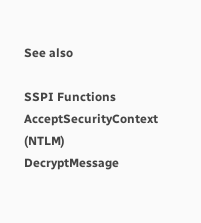See also

SSPI Functions
AcceptSecurityContext (NTLM)
DecryptMessage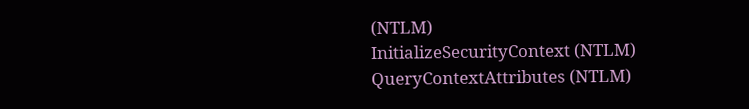(NTLM)
InitializeSecurityContext (NTLM)
QueryContextAttributes (NTLM)